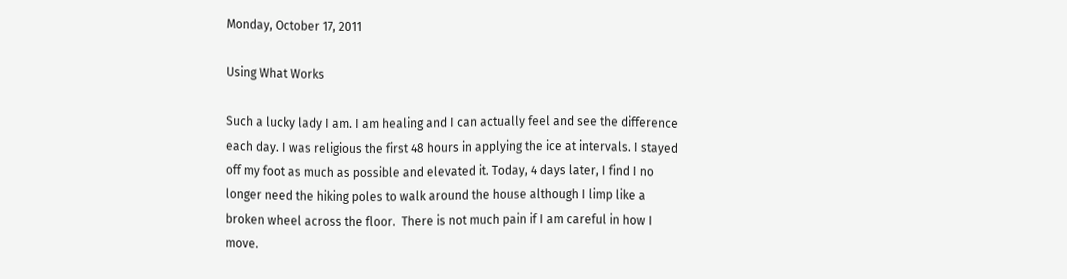Monday, October 17, 2011

Using What Works

Such a lucky lady I am. I am healing and I can actually feel and see the difference each day. I was religious the first 48 hours in applying the ice at intervals. I stayed off my foot as much as possible and elevated it. Today, 4 days later, I find I no longer need the hiking poles to walk around the house although I limp like a broken wheel across the floor.  There is not much pain if I am careful in how I move.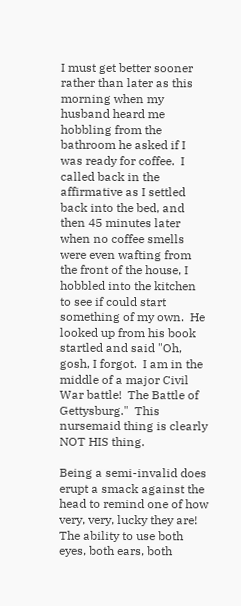I must get better sooner rather than later as this morning when my husband heard me hobbling from the bathroom he asked if I was ready for coffee.  I called back in the affirmative as I settled back into the bed, and then 45 minutes later when no coffee smells were even wafting from the front of the house, I hobbled into the kitchen to see if could start something of my own.  He looked up from his book startled and said "Oh, gosh, I forgot.  I am in the middle of a major Civil War battle!  The Battle of Gettysburg."  This nursemaid thing is clearly NOT HIS thing.

Being a semi-invalid does erupt a smack against the head to remind one of how very, very, lucky they are!  The ability to use both eyes, both ears, both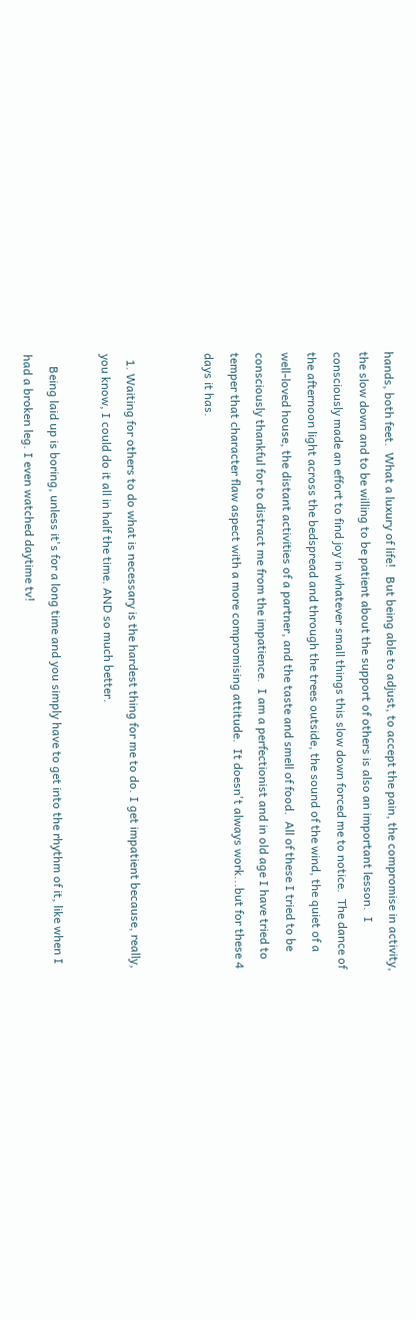hands, both feet.  What a luxury of life!   But being able to adjust, to accept the pain, the compromise in activity, the slow down and to be willing to be patient about the support of others is also an important lesson.  I consciously made an effort to find joy in whatever small things this slow down forced me to notice.  The dance of the afternoon light across the bedspread and through the trees outside, the sound of the wind, the quiet of a well-loved house, the distant activities of a partner, and the taste and smell of food.  All of these I tried to be consciously thankful for to distract me from the impatience.  I am a perfectionist and in old age I have tried to temper that character flaw aspect with a more compromising attitude.  It doesn't always work...but for these 4 days it has.


  1. Waiting for others to do what is necessary is the hardest thing for me to do. I get impatient because, really, you know, I could do it all in half the time. AND so much better.

    Being laid up is boring, unless it's for a long time and you simply have to get into the rhythm of it, like when I had a broken leg. I even watched daytime tv!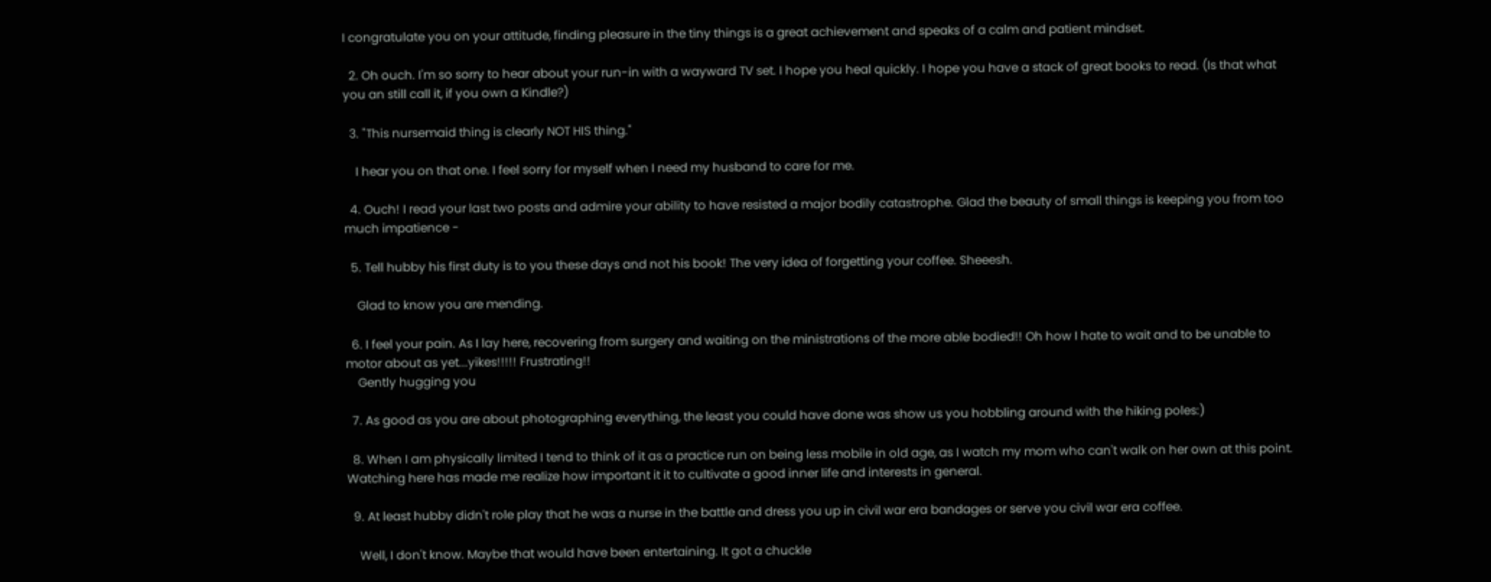I congratulate you on your attitude, finding pleasure in the tiny things is a great achievement and speaks of a calm and patient mindset.

  2. Oh ouch. I'm so sorry to hear about your run-in with a wayward TV set. I hope you heal quickly. I hope you have a stack of great books to read. (Is that what you an still call it, if you own a Kindle?)

  3. "This nursemaid thing is clearly NOT HIS thing."

    I hear you on that one. I feel sorry for myself when I need my husband to care for me.

  4. Ouch! I read your last two posts and admire your ability to have resisted a major bodily catastrophe. Glad the beauty of small things is keeping you from too much impatience -

  5. Tell hubby his first duty is to you these days and not his book! The very idea of forgetting your coffee. Sheeesh.

    Glad to know you are mending.

  6. I feel your pain. As I lay here, recovering from surgery and waiting on the ministrations of the more able bodied!! Oh how I hate to wait and to be unable to motor about as yet...yikes!!!!! Frustrating!!
    Gently hugging you

  7. As good as you are about photographing everything, the least you could have done was show us you hobbling around with the hiking poles:)

  8. When I am physically limited I tend to think of it as a practice run on being less mobile in old age, as I watch my mom who can't walk on her own at this point. Watching here has made me realize how important it it to cultivate a good inner life and interests in general.

  9. At least hubby didn't role play that he was a nurse in the battle and dress you up in civil war era bandages or serve you civil war era coffee.

    Well, I don't know. Maybe that would have been entertaining. It got a chuckle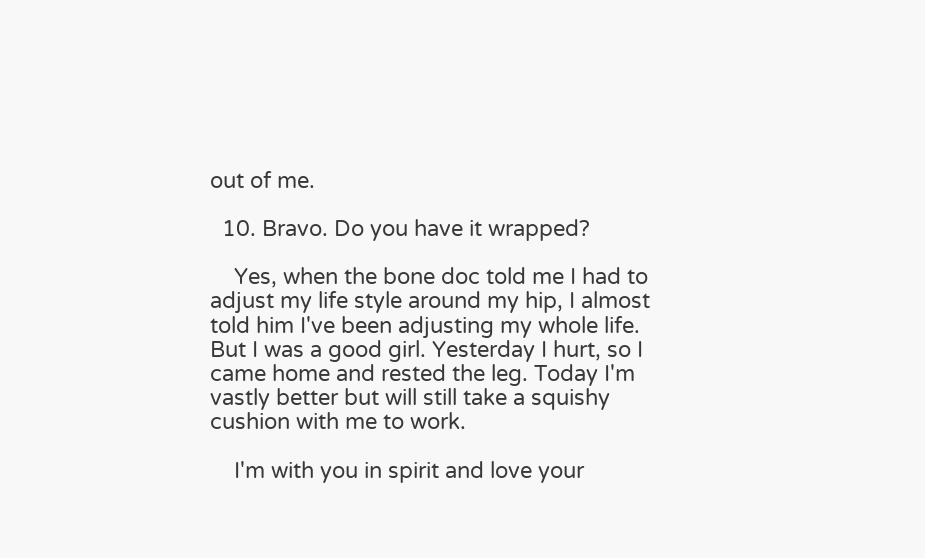out of me.

  10. Bravo. Do you have it wrapped?

    Yes, when the bone doc told me I had to adjust my life style around my hip, I almost told him I've been adjusting my whole life. But I was a good girl. Yesterday I hurt, so I came home and rested the leg. Today I'm vastly better but will still take a squishy cushion with me to work.

    I'm with you in spirit and love your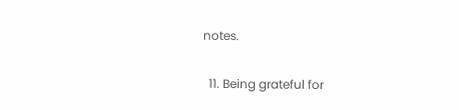notes.

  11. Being grateful for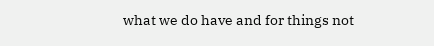what we do have and for things not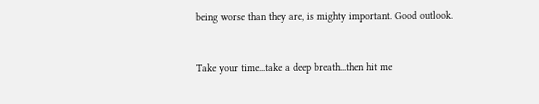being worse than they are, is mighty important. Good outlook.


Take your time...take a deep breath...then hit me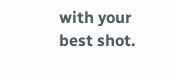with your best shot.